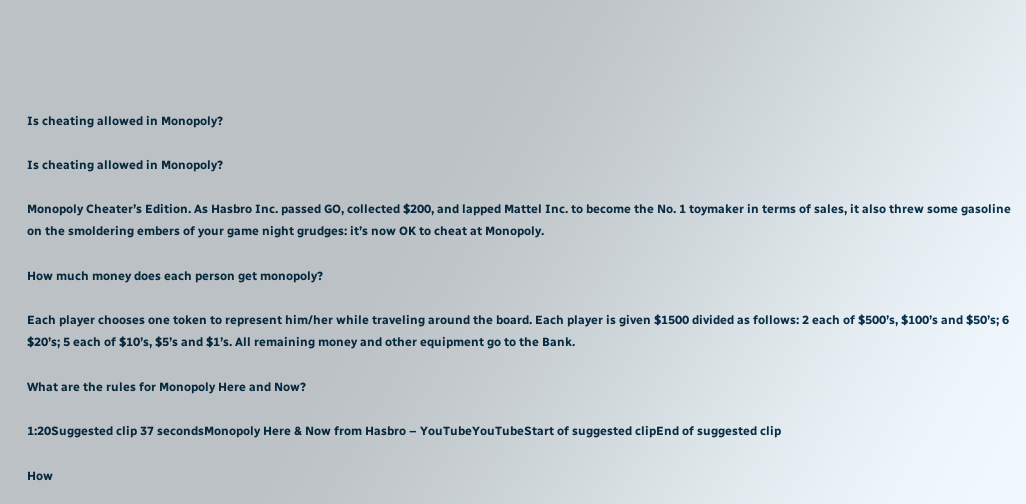Is cheating allowed in Monopoly?

Is cheating allowed in Monopoly?

Monopoly Cheater’s Edition. As Hasbro Inc. passed GO, collected $200, and lapped Mattel Inc. to become the No. 1 toymaker in terms of sales, it also threw some gasoline on the smoldering embers of your game night grudges: it’s now OK to cheat at Monopoly.

How much money does each person get monopoly?

Each player chooses one token to represent him/her while traveling around the board. Each player is given $1500 divided as follows: 2 each of $500’s, $100’s and $50’s; 6 $20’s; 5 each of $10’s, $5’s and $1’s. All remaining money and other equipment go to the Bank.

What are the rules for Monopoly Here and Now?

1:20Suggested clip 37 secondsMonopoly Here & Now from Hasbro – YouTubeYouTubeStart of suggested clipEnd of suggested clip

How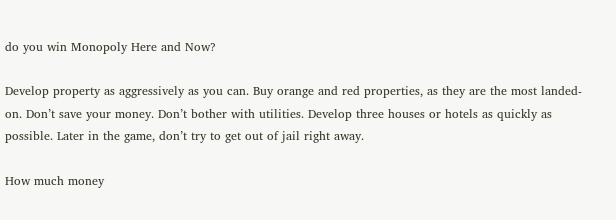do you win Monopoly Here and Now?

Develop property as aggressively as you can. Buy orange and red properties, as they are the most landed-on. Don’t save your money. Don’t bother with utilities. Develop three houses or hotels as quickly as possible. Later in the game, don’t try to get out of jail right away.

How much money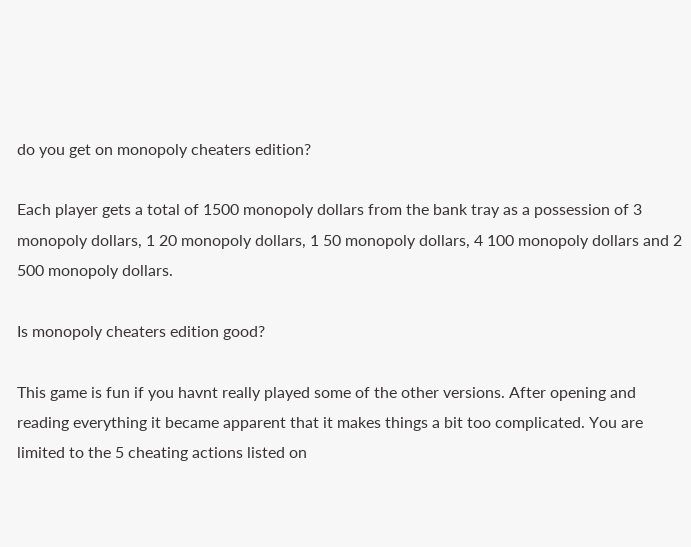do you get on monopoly cheaters edition?

Each player gets a total of 1500 monopoly dollars from the bank tray as a possession of 3 monopoly dollars, 1 20 monopoly dollars, 1 50 monopoly dollars, 4 100 monopoly dollars and 2 500 monopoly dollars.

Is monopoly cheaters edition good?

This game is fun if you havnt really played some of the other versions. After opening and reading everything it became apparent that it makes things a bit too complicated. You are limited to the 5 cheating actions listed on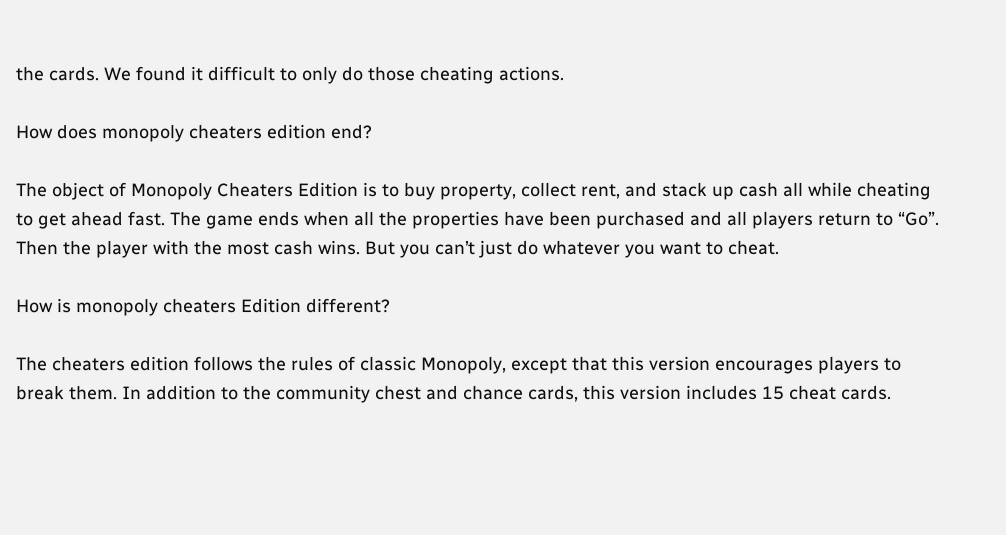the cards. We found it difficult to only do those cheating actions.

How does monopoly cheaters edition end?

The object of Monopoly Cheaters Edition is to buy property, collect rent, and stack up cash all while cheating to get ahead fast. The game ends when all the properties have been purchased and all players return to “Go”. Then the player with the most cash wins. But you can’t just do whatever you want to cheat.

How is monopoly cheaters Edition different?

The cheaters edition follows the rules of classic Monopoly, except that this version encourages players to break them. In addition to the community chest and chance cards, this version includes 15 cheat cards.